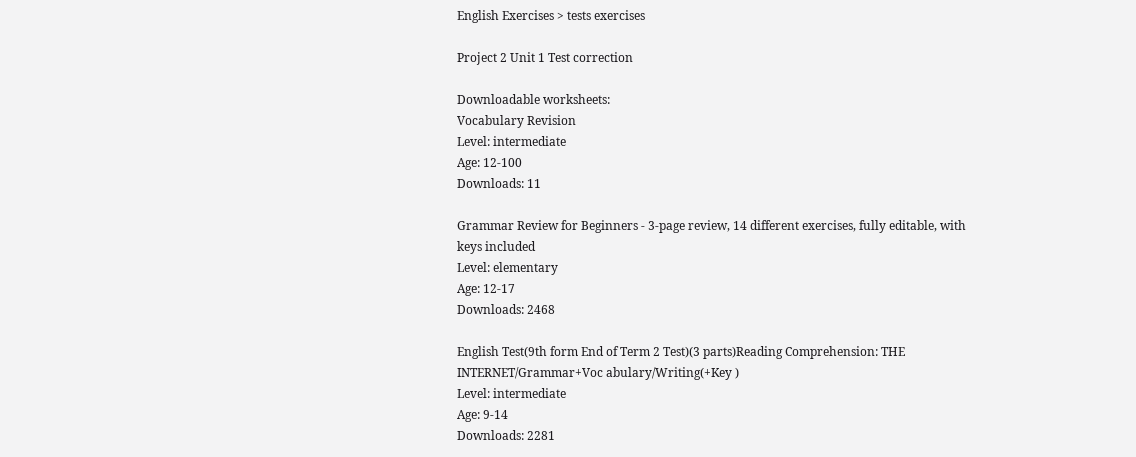English Exercises > tests exercises

Project 2 Unit 1 Test correction

Downloadable worksheets:
Vocabulary Revision
Level: intermediate
Age: 12-100
Downloads: 11

Grammar Review for Beginners - 3-page review, 14 different exercises, fully editable, with keys included
Level: elementary
Age: 12-17
Downloads: 2468

English Test(9th form End of Term 2 Test)(3 parts)Reading Comprehension: THE INTERNET/Grammar+Voc abulary/Writing(+Key )
Level: intermediate
Age: 9-14
Downloads: 2281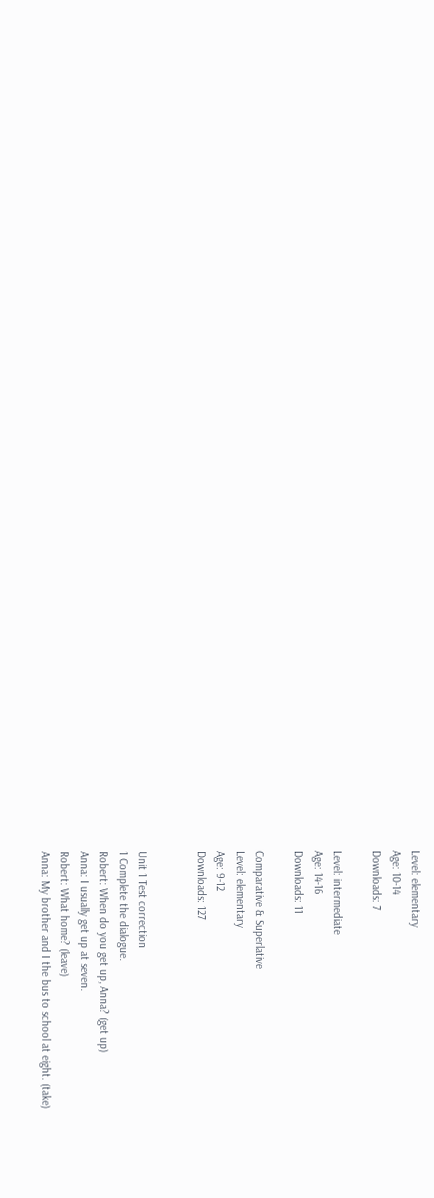Level: elementary
Age: 10-14
Downloads: 7

Level: intermediate
Age: 14-16
Downloads: 11

Comparative & Superlative
Level: elementary
Age: 9-12
Downloads: 127


Unit 1 Test correction
1 Complete the dialogue.
Robert: When do you get up, Anna? (get up)
Anna: I usually get up at seven.
Robert: What home? (leave)
Anna: My brother and I the bus to school at eight. (take)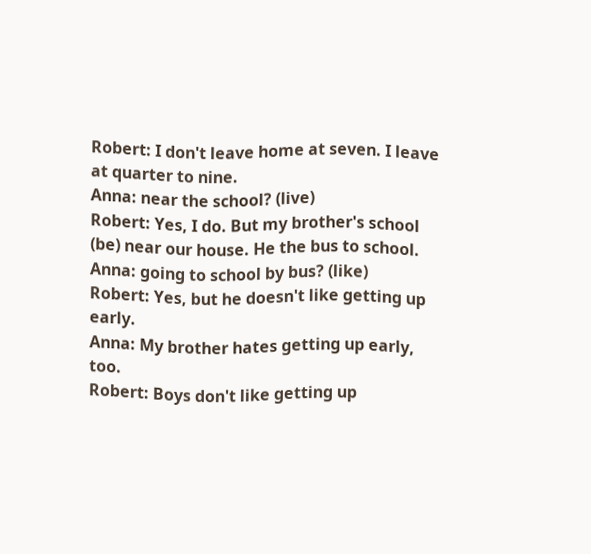Robert: I don't leave home at seven. I leave at quarter to nine.
Anna: near the school? (live)
Robert: Yes, I do. But my brother's school (be) near our house. He the bus to school.
Anna: going to school by bus? (like)
Robert: Yes, but he doesn't like getting up early.
Anna: My brother hates getting up early, too.
Robert: Boys don't like getting up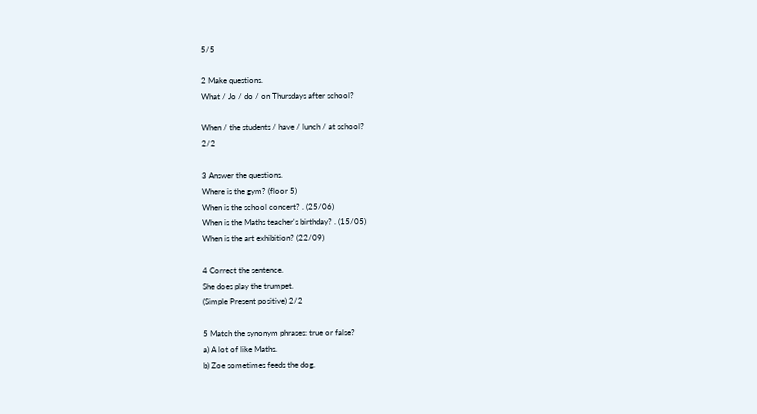5/5

2 Make questions.
What / Jo / do / on Thursdays after school?

When / the students / have / lunch / at school?
2/2

3 Answer the questions.
Where is the gym? (floor 5)
When is the school concert? . (25/06)
When is the Maths teacher's birthday? . (15/05)
When is the art exhibition? (22/09)

4 Correct the sentence.
She does play the trumpet.
(Simple Present positive) 2/2

5 Match the synonym phrases: true or false?
a) A lot of like Maths.
b) Zoe sometimes feeds the dog.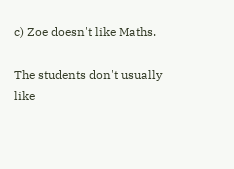c) Zoe doesn't like Maths.

The students don't usually like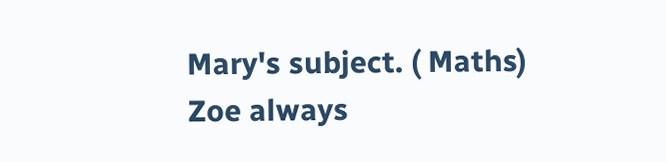Mary's subject. ( Maths)
Zoe always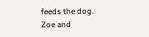feeds the dog.
Zoe and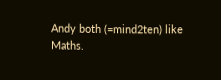Andy both (=mind2ten) like Maths.